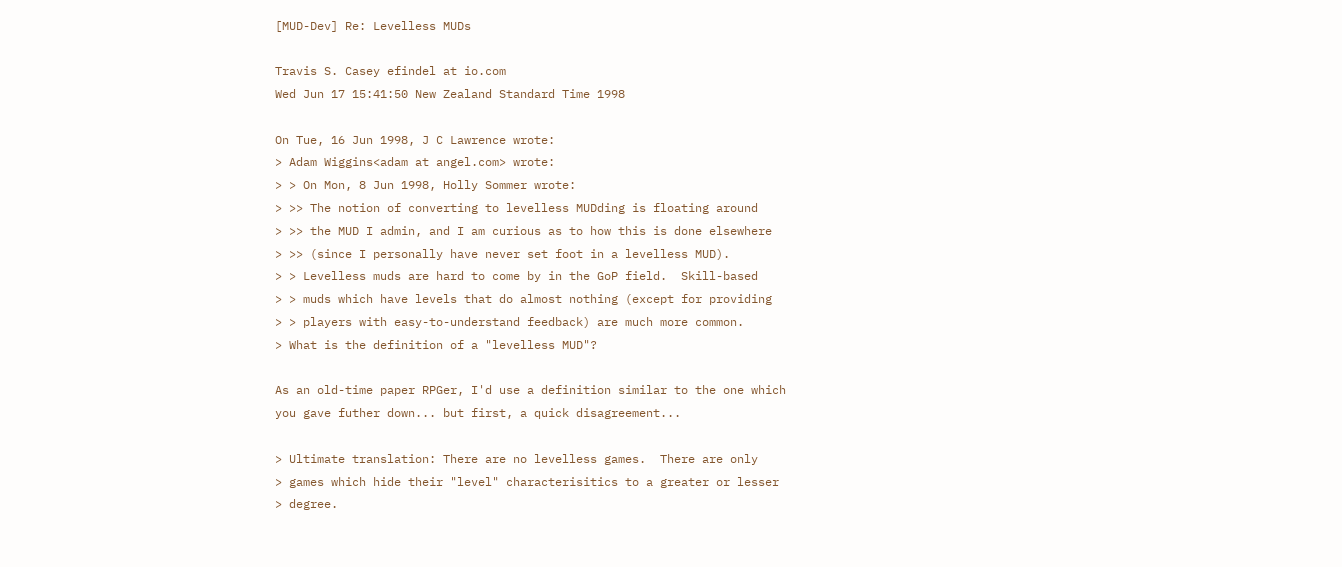[MUD-Dev] Re: Levelless MUDs

Travis S. Casey efindel at io.com
Wed Jun 17 15:41:50 New Zealand Standard Time 1998

On Tue, 16 Jun 1998, J C Lawrence wrote:
> Adam Wiggins<adam at angel.com> wrote:
> > On Mon, 8 Jun 1998, Holly Sommer wrote:
> >> The notion of converting to levelless MUDding is floating around
> >> the MUD I admin, and I am curious as to how this is done elsewhere
> >> (since I personally have never set foot in a levelless MUD).
> > Levelless muds are hard to come by in the GoP field.  Skill-based
> > muds which have levels that do almost nothing (except for providing
> > players with easy-to-understand feedback) are much more common.
> What is the definition of a "levelless MUD"?

As an old-time paper RPGer, I'd use a definition similar to the one which
you gave futher down... but first, a quick disagreement...

> Ultimate translation: There are no levelless games.  There are only
> games which hide their "level" characterisitics to a greater or lesser
> degree.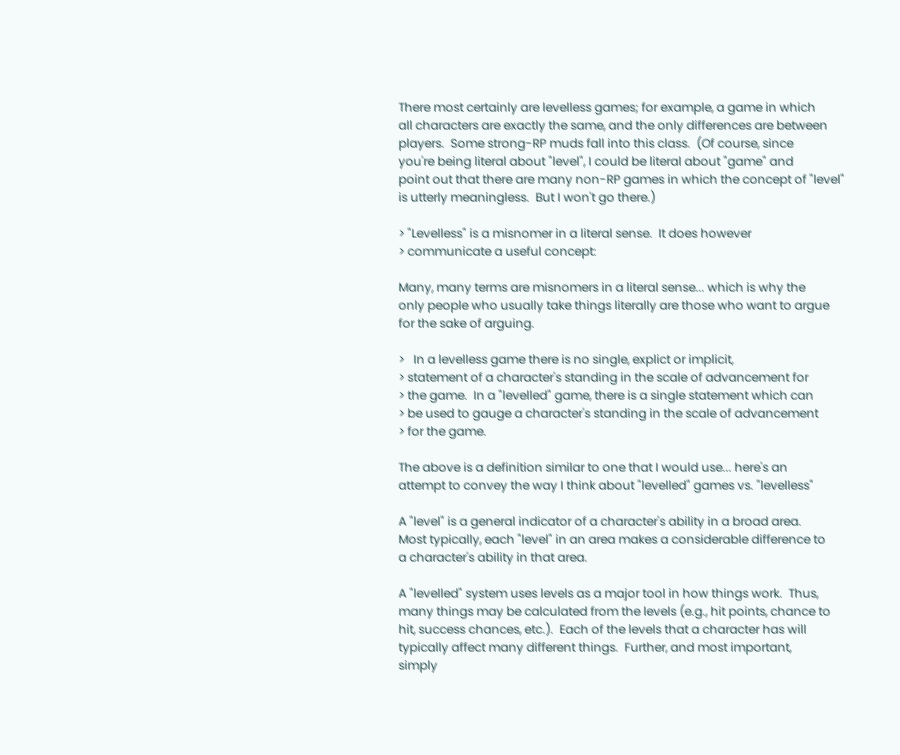There most certainly are levelless games; for example, a game in which
all characters are exactly the same, and the only differences are between
players.  Some strong-RP muds fall into this class.  (Of course, since
you're being literal about "level", I could be literal about "game" and
point out that there are many non-RP games in which the concept of "level"
is utterly meaningless.  But I won't go there.)

> "Levelless" is a misnomer in a literal sense.  It does however
> communicate a useful concept:

Many, many terms are misnomers in a literal sense... which is why the
only people who usually take things literally are those who want to argue
for the sake of arguing.

>   In a levelless game there is no single, explict or implicit,
> statement of a character's standing in the scale of advancement for
> the game.  In a "levelled" game, there is a single statement which can
> be used to gauge a character's standing in the scale of advancement
> for the game.

The above is a definition similar to one that I would use... here's an
attempt to convey the way I think about "levelled" games vs. "levelless"

A "level" is a general indicator of a character's ability in a broad area.
Most typically, each "level" in an area makes a considerable difference to
a character's ability in that area.

A "levelled" system uses levels as a major tool in how things work.  Thus,
many things may be calculated from the levels (e.g., hit points, chance to
hit, success chances, etc.).  Each of the levels that a character has will
typically affect many different things.  Further, and most important,
simply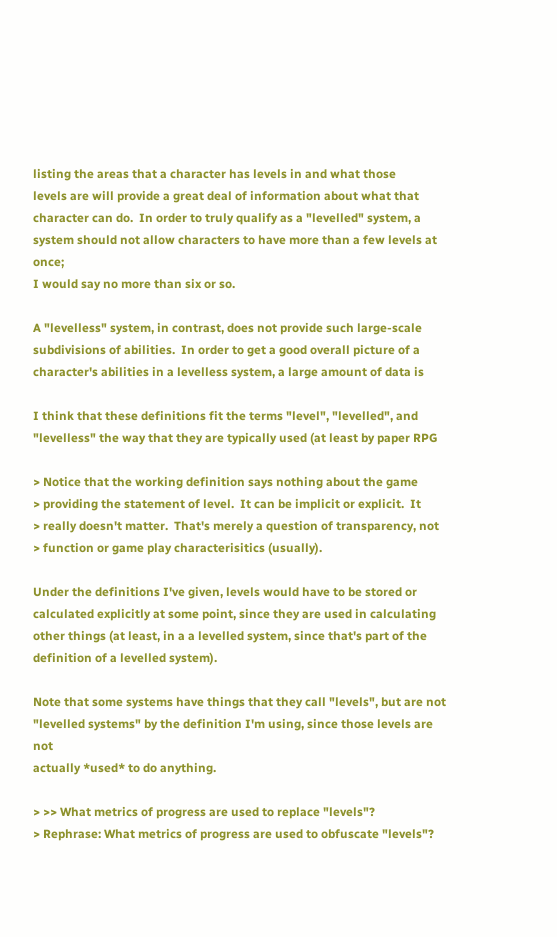listing the areas that a character has levels in and what those
levels are will provide a great deal of information about what that
character can do.  In order to truly qualify as a "levelled" system, a
system should not allow characters to have more than a few levels at once;
I would say no more than six or so.

A "levelless" system, in contrast, does not provide such large-scale
subdivisions of abilities.  In order to get a good overall picture of a
character's abilities in a levelless system, a large amount of data is

I think that these definitions fit the terms "level", "levelled", and
"levelless" the way that they are typically used (at least by paper RPG

> Notice that the working definition says nothing about the game
> providing the statement of level.  It can be implicit or explicit.  It
> really doesn't matter.  That's merely a question of transparency, not
> function or game play characterisitics (usually).

Under the definitions I've given, levels would have to be stored or
calculated explicitly at some point, since they are used in calculating
other things (at least, in a a levelled system, since that's part of the
definition of a levelled system).

Note that some systems have things that they call "levels", but are not
"levelled systems" by the definition I'm using, since those levels are not
actually *used* to do anything.

> >> What metrics of progress are used to replace "levels"?
> Rephrase: What metrics of progress are used to obfuscate "levels"?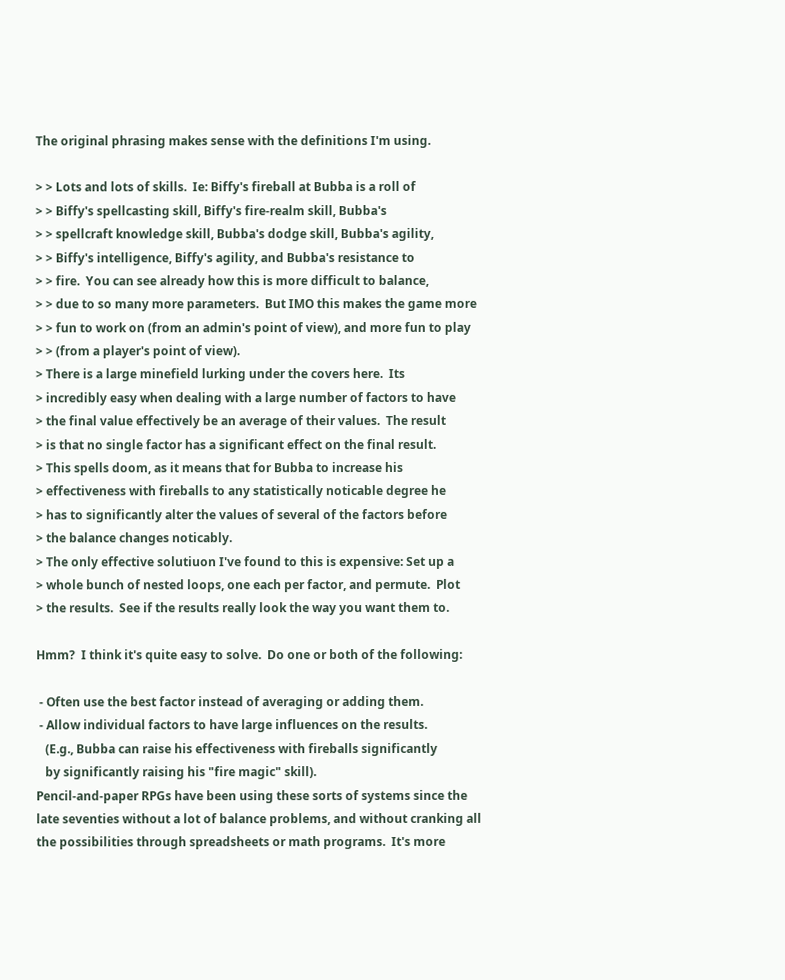The original phrasing makes sense with the definitions I'm using.

> > Lots and lots of skills.  Ie: Biffy's fireball at Bubba is a roll of
> > Biffy's spellcasting skill, Biffy's fire-realm skill, Bubba's
> > spellcraft knowledge skill, Bubba's dodge skill, Bubba's agility,
> > Biffy's intelligence, Biffy's agility, and Bubba's resistance to
> > fire.  You can see already how this is more difficult to balance,
> > due to so many more parameters.  But IMO this makes the game more
> > fun to work on (from an admin's point of view), and more fun to play
> > (from a player's point of view).
> There is a large minefield lurking under the covers here.  Its
> incredibly easy when dealing with a large number of factors to have
> the final value effectively be an average of their values.  The result
> is that no single factor has a significant effect on the final result.
> This spells doom, as it means that for Bubba to increase his
> effectiveness with fireballs to any statistically noticable degree he
> has to significantly alter the values of several of the factors before
> the balance changes noticably.
> The only effective solutiuon I've found to this is expensive: Set up a
> whole bunch of nested loops, one each per factor, and permute.  Plot
> the results.  See if the results really look the way you want them to.

Hmm?  I think it's quite easy to solve.  Do one or both of the following:

 - Often use the best factor instead of averaging or adding them.
 - Allow individual factors to have large influences on the results.
   (E.g., Bubba can raise his effectiveness with fireballs significantly
   by significantly raising his "fire magic" skill).
Pencil-and-paper RPGs have been using these sorts of systems since the
late seventies without a lot of balance problems, and without cranking all
the possibilities through spreadsheets or math programs.  It's more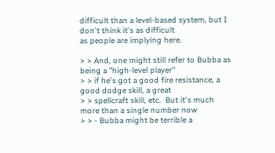difficult than a level-based system, but I don't think it's as difficult
as people are implying here.

> > And, one might still refer to Bubba as being a "high-level player"
> > if he's got a good fire resistance, a good dodge skill, a great
> > spellcraft skill, etc.  But it's much more than a single number now
> > - Bubba might be terrible a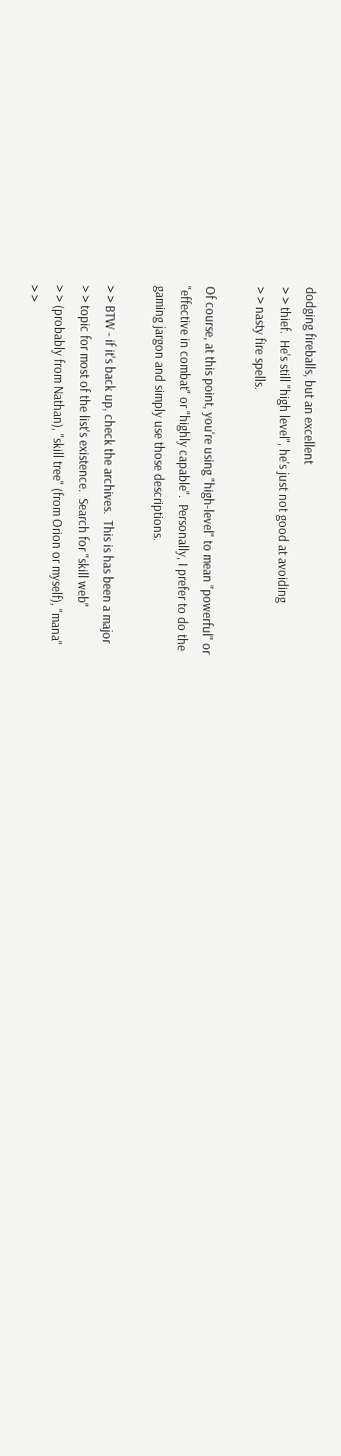dodging fireballs, but an excellent
> > thief.  He's still "high level", he's just not good at avoiding
> > nasty fire spells.

Of course, at this point, you're using "high-level" to mean "powerful" or
"effective in combat" or "highly capable".  Personally, I prefer to do the
gaming jargon and simply use those descriptions.

> > BTW - if it's back up, check the archives.  This is has been a major
> > topic for most of the list's existence.  Search for "skill web"
> > (probably from Nathan), "skill tree" (from Orion or myself), "mana"
> >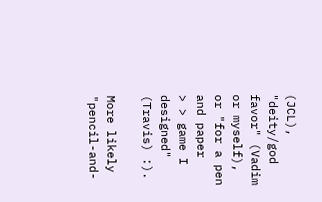(JCL), "deity/god favor" (Vadim or myself), or "for a pen and paper
> > game I designed" (Travis) :).

More likely "pencil-and-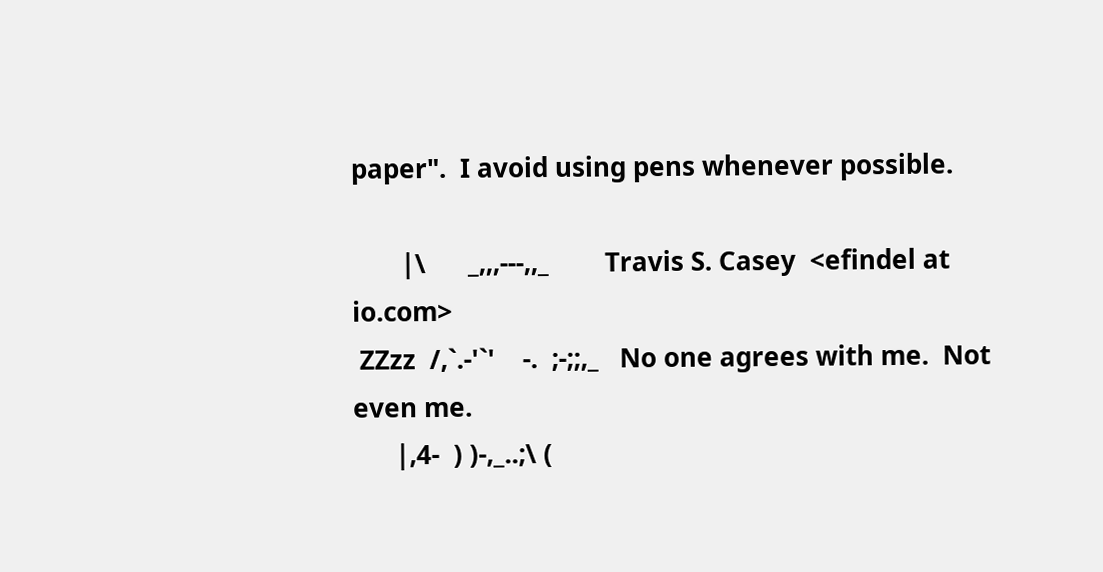paper".  I avoid using pens whenever possible.

       |\      _,,,---,,_        Travis S. Casey  <efindel at io.com>
 ZZzz  /,`.-'`'    -.  ;-;;,_   No one agrees with me.  Not even me.
      |,4-  ) )-,_..;\ (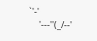`'-'
     '---''(_/--'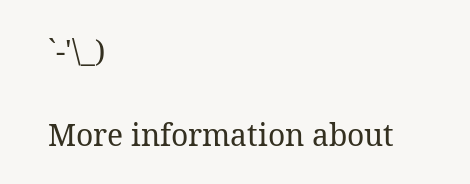`-'\_)

More information about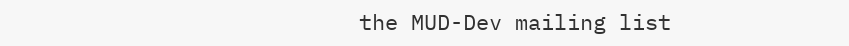the MUD-Dev mailing list